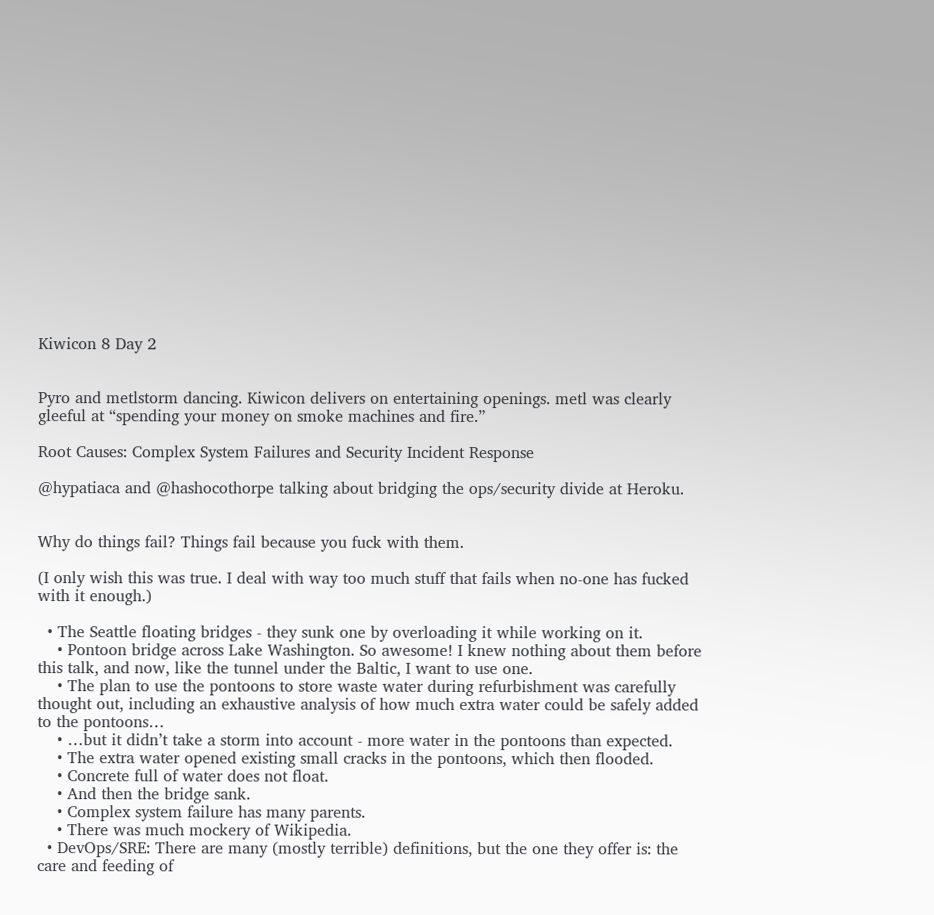Kiwicon 8 Day 2


Pyro and metlstorm dancing. Kiwicon delivers on entertaining openings. metl was clearly gleeful at “spending your money on smoke machines and fire.”

Root Causes: Complex System Failures and Security Incident Response

@hypatiaca and @hashocothorpe talking about bridging the ops/security divide at Heroku.


Why do things fail? Things fail because you fuck with them.

(I only wish this was true. I deal with way too much stuff that fails when no-one has fucked with it enough.)

  • The Seattle floating bridges - they sunk one by overloading it while working on it.
    • Pontoon bridge across Lake Washington. So awesome! I knew nothing about them before this talk, and now, like the tunnel under the Baltic, I want to use one.
    • The plan to use the pontoons to store waste water during refurbishment was carefully thought out, including an exhaustive analysis of how much extra water could be safely added to the pontoons…
    • …but it didn’t take a storm into account - more water in the pontoons than expected.
    • The extra water opened existing small cracks in the pontoons, which then flooded.
    • Concrete full of water does not float.
    • And then the bridge sank.
    • Complex system failure has many parents.
    • There was much mockery of Wikipedia.
  • DevOps/SRE: There are many (mostly terrible) definitions, but the one they offer is: the care and feeding of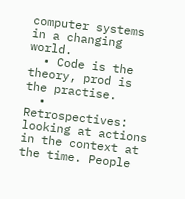computer systems in a changing world.
  • Code is the theory, prod is the practise.
  • Retrospectives: looking at actions in the context at the time. People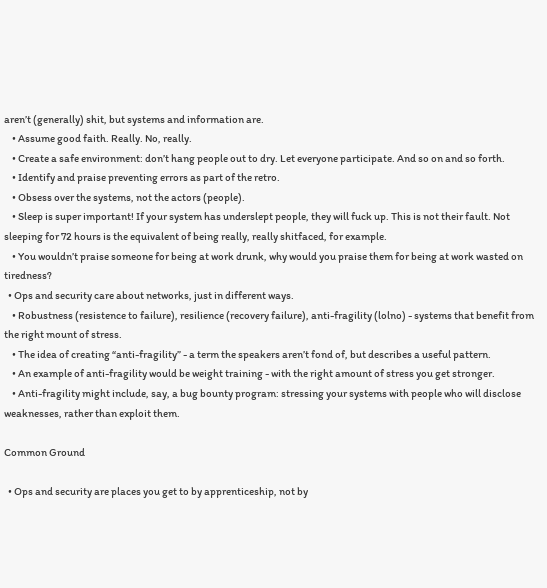aren’t (generally) shit, but systems and information are.
    • Assume good faith. Really. No, really.
    • Create a safe environment: don’t hang people out to dry. Let everyone participate. And so on and so forth.
    • Identify and praise preventing errors as part of the retro.
    • Obsess over the systems, not the actors (people).
    • Sleep is super important! If your system has underslept people, they will fuck up. This is not their fault. Not sleeping for 72 hours is the equivalent of being really, really shitfaced, for example.
    • You wouldn’t praise someone for being at work drunk, why would you praise them for being at work wasted on tiredness?
  • Ops and security care about networks, just in different ways.
    • Robustness (resistence to failure), resilience (recovery failure), anti-fragility (lolno) - systems that benefit from the right mount of stress.
    • The idea of creating “anti-fragility” - a term the speakers aren’t fond of, but describes a useful pattern.
    • An example of anti-fragility would be weight training - with the right amount of stress you get stronger.
    • Anti-fragility might include, say, a bug bounty program: stressing your systems with people who will disclose weaknesses, rather than exploit them.

Common Ground

  • Ops and security are places you get to by apprenticeship, not by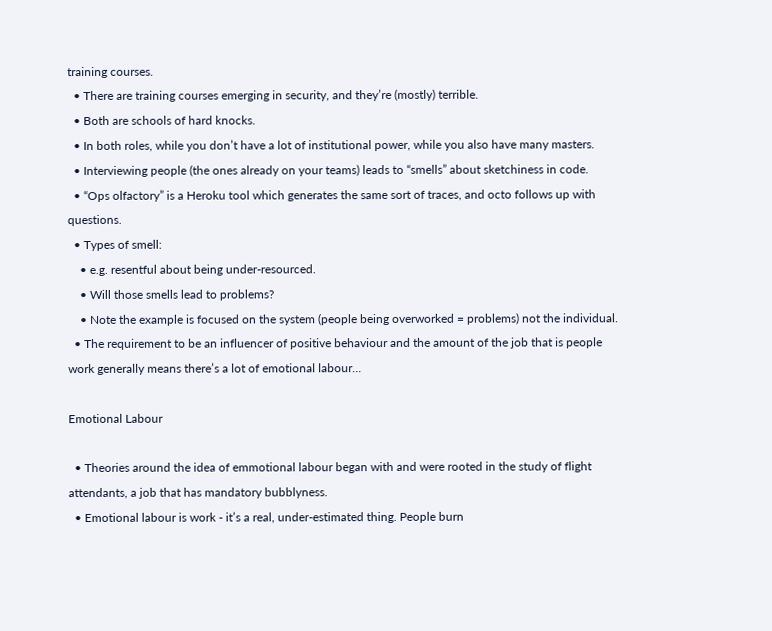training courses.
  • There are training courses emerging in security, and they’re (mostly) terrible.
  • Both are schools of hard knocks.
  • In both roles, while you don’t have a lot of institutional power, while you also have many masters.
  • Interviewing people (the ones already on your teams) leads to “smells” about sketchiness in code.
  • “Ops olfactory” is a Heroku tool which generates the same sort of traces, and octo follows up with questions.
  • Types of smell:
    • e.g. resentful about being under-resourced.
    • Will those smells lead to problems?
    • Note the example is focused on the system (people being overworked = problems) not the individual.
  • The requirement to be an influencer of positive behaviour and the amount of the job that is people work generally means there’s a lot of emotional labour…

Emotional Labour

  • Theories around the idea of emmotional labour began with and were rooted in the study of flight attendants, a job that has mandatory bubblyness.
  • Emotional labour is work - it’s a real, under-estimated thing. People burn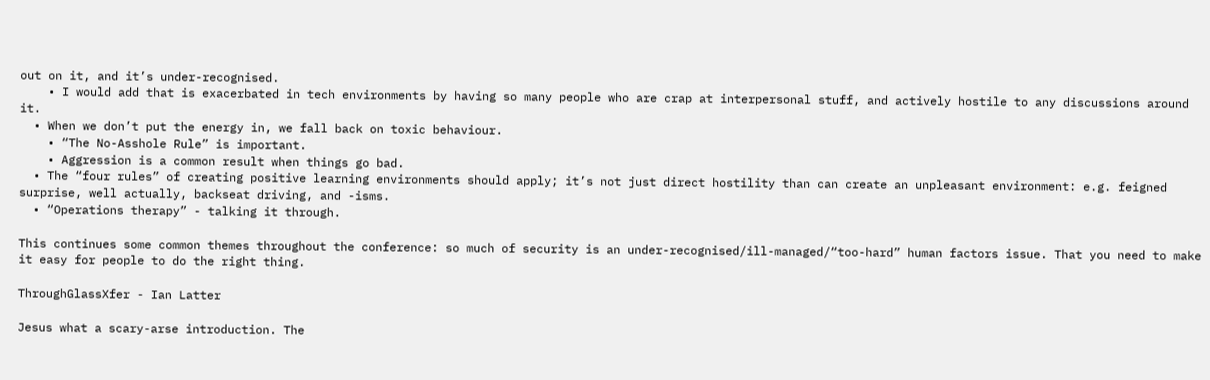out on it, and it’s under-recognised.
    • I would add that is exacerbated in tech environments by having so many people who are crap at interpersonal stuff, and actively hostile to any discussions around it.
  • When we don’t put the energy in, we fall back on toxic behaviour.
    • “The No-Asshole Rule” is important.
    • Aggression is a common result when things go bad.
  • The “four rules” of creating positive learning environments should apply; it’s not just direct hostility than can create an unpleasant environment: e.g. feigned surprise, well actually, backseat driving, and -isms.
  • “Operations therapy” - talking it through.

This continues some common themes throughout the conference: so much of security is an under-recognised/ill-managed/“too-hard” human factors issue. That you need to make it easy for people to do the right thing.

ThroughGlassXfer - Ian Latter

Jesus what a scary-arse introduction. The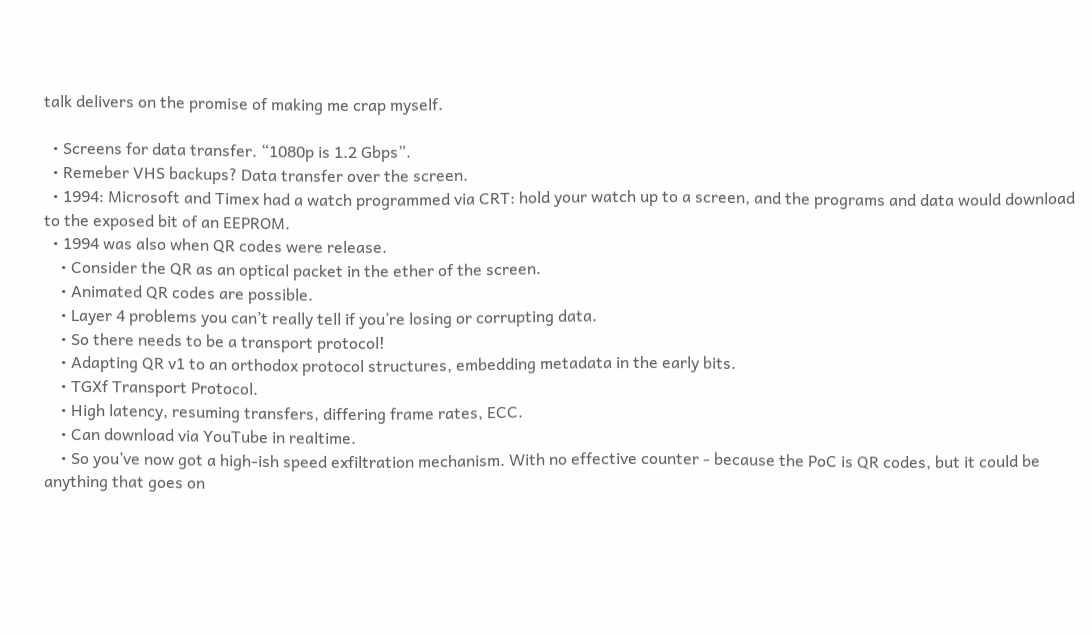talk delivers on the promise of making me crap myself.

  • Screens for data transfer. “1080p is 1.2 Gbps”.
  • Remeber VHS backups? Data transfer over the screen.
  • 1994: Microsoft and Timex had a watch programmed via CRT: hold your watch up to a screen, and the programs and data would download to the exposed bit of an EEPROM.
  • 1994 was also when QR codes were release.
    • Consider the QR as an optical packet in the ether of the screen.
    • Animated QR codes are possible.
    • Layer 4 problems you can’t really tell if you’re losing or corrupting data.
    • So there needs to be a transport protocol!
    • Adapting QR v1 to an orthodox protocol structures, embedding metadata in the early bits.
    • TGXf Transport Protocol.
    • High latency, resuming transfers, differing frame rates, ECC.
    • Can download via YouTube in realtime.
    • So you’ve now got a high-ish speed exfiltration mechanism. With no effective counter - because the PoC is QR codes, but it could be anything that goes on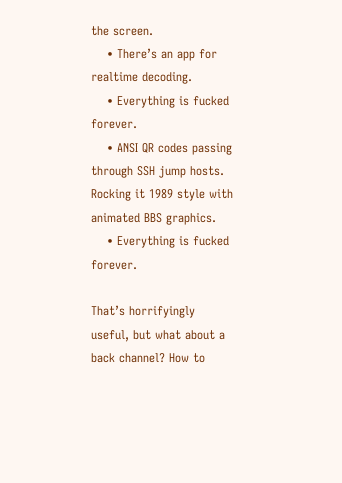the screen.
    • There’s an app for realtime decoding.
    • Everything is fucked forever.
    • ANSI QR codes passing through SSH jump hosts. Rocking it 1989 style with animated BBS graphics.
    • Everything is fucked forever.

That’s horrifyingly useful, but what about a back channel? How to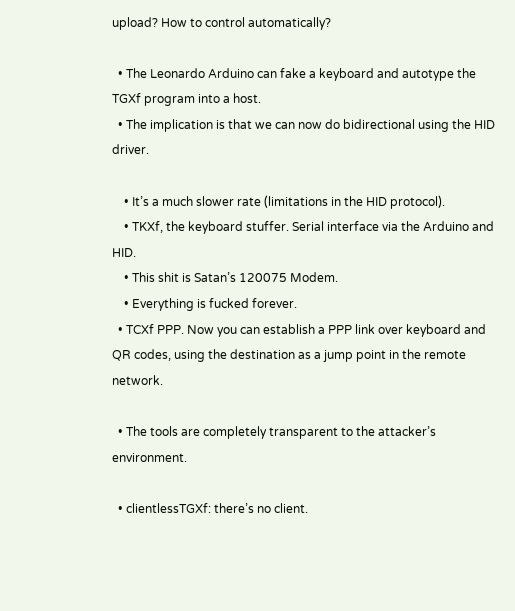upload? How to control automatically?

  • The Leonardo Arduino can fake a keyboard and autotype the TGXf program into a host.
  • The implication is that we can now do bidirectional using the HID driver.

    • It’s a much slower rate (limitations in the HID protocol).
    • TKXf, the keyboard stuffer. Serial interface via the Arduino and HID.
    • This shit is Satan’s 120075 Modem.
    • Everything is fucked forever.
  • TCXf PPP. Now you can establish a PPP link over keyboard and QR codes, using the destination as a jump point in the remote network.

  • The tools are completely transparent to the attacker’s environment.

  • clientlessTGXf: there’s no client.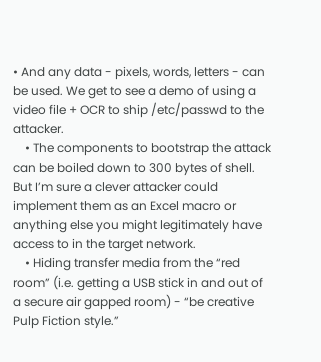• And any data - pixels, words, letters - can be used. We get to see a demo of using a video file + OCR to ship /etc/passwd to the attacker.
    • The components to bootstrap the attack can be boiled down to 300 bytes of shell. But I’m sure a clever attacker could implement them as an Excel macro or anything else you might legitimately have access to in the target network.
    • Hiding transfer media from the “red room” (i.e. getting a USB stick in and out of a secure air gapped room) - “be creative Pulp Fiction style.”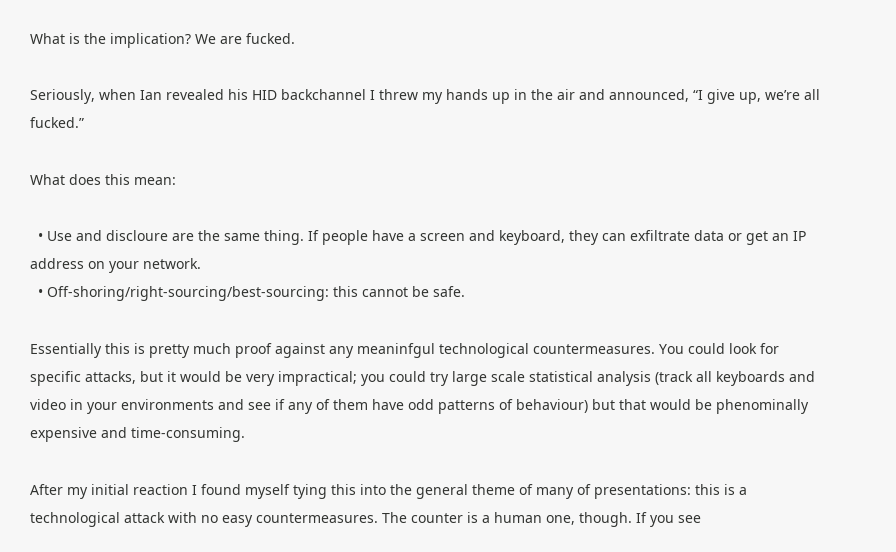What is the implication? We are fucked.

Seriously, when Ian revealed his HID backchannel I threw my hands up in the air and announced, “I give up, we’re all fucked.”

What does this mean:

  • Use and discloure are the same thing. If people have a screen and keyboard, they can exfiltrate data or get an IP address on your network.
  • Off-shoring/right-sourcing/best-sourcing: this cannot be safe.

Essentially this is pretty much proof against any meaninfgul technological countermeasures. You could look for specific attacks, but it would be very impractical; you could try large scale statistical analysis (track all keyboards and video in your environments and see if any of them have odd patterns of behaviour) but that would be phenominally expensive and time-consuming.

After my initial reaction I found myself tying this into the general theme of many of presentations: this is a technological attack with no easy countermeasures. The counter is a human one, though. If you see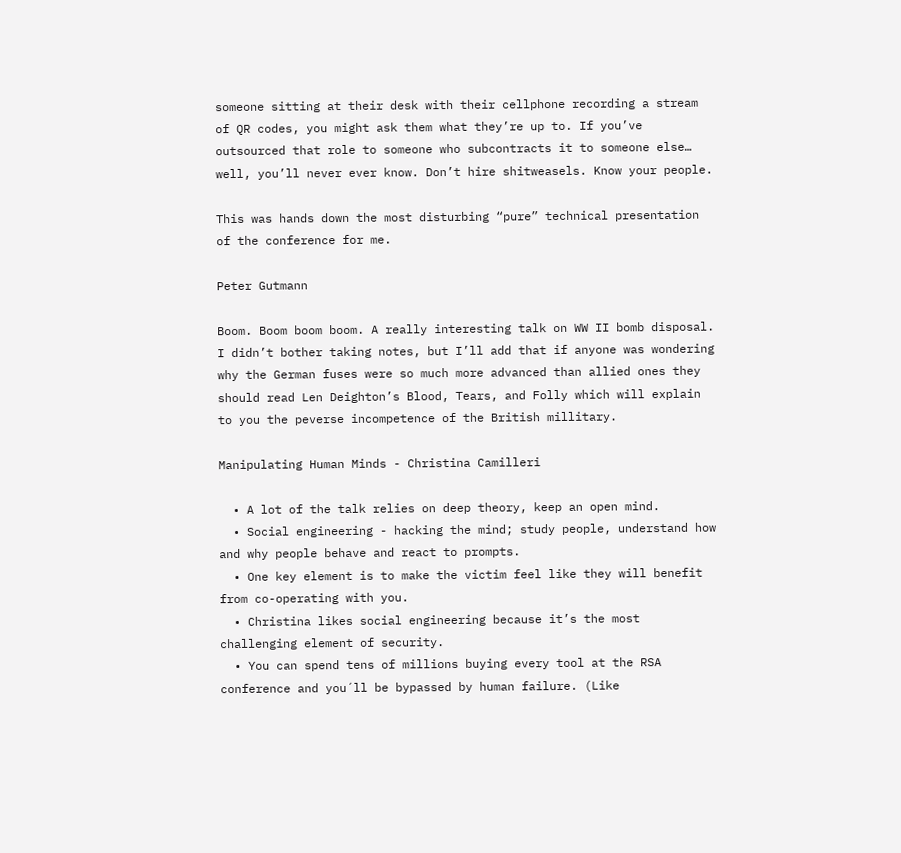someone sitting at their desk with their cellphone recording a stream of QR codes, you might ask them what they’re up to. If you’ve outsourced that role to someone who subcontracts it to someone else… well, you’ll never ever know. Don’t hire shitweasels. Know your people.

This was hands down the most disturbing “pure” technical presentation of the conference for me.

Peter Gutmann

Boom. Boom boom boom. A really interesting talk on WW II bomb disposal. I didn’t bother taking notes, but I’ll add that if anyone was wondering why the German fuses were so much more advanced than allied ones they should read Len Deighton’s Blood, Tears, and Folly which will explain to you the peverse incompetence of the British millitary.

Manipulating Human Minds - Christina Camilleri

  • A lot of the talk relies on deep theory, keep an open mind.
  • Social engineering - hacking the mind; study people, understand how and why people behave and react to prompts.
  • One key element is to make the victim feel like they will benefit from co-operating with you.
  • Christina likes social engineering because it’s the most challenging element of security.
  • You can spend tens of millions buying every tool at the RSA conference and you´ll be bypassed by human failure. (Like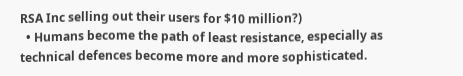RSA Inc selling out their users for $10 million?)
  • Humans become the path of least resistance, especially as technical defences become more and more sophisticated.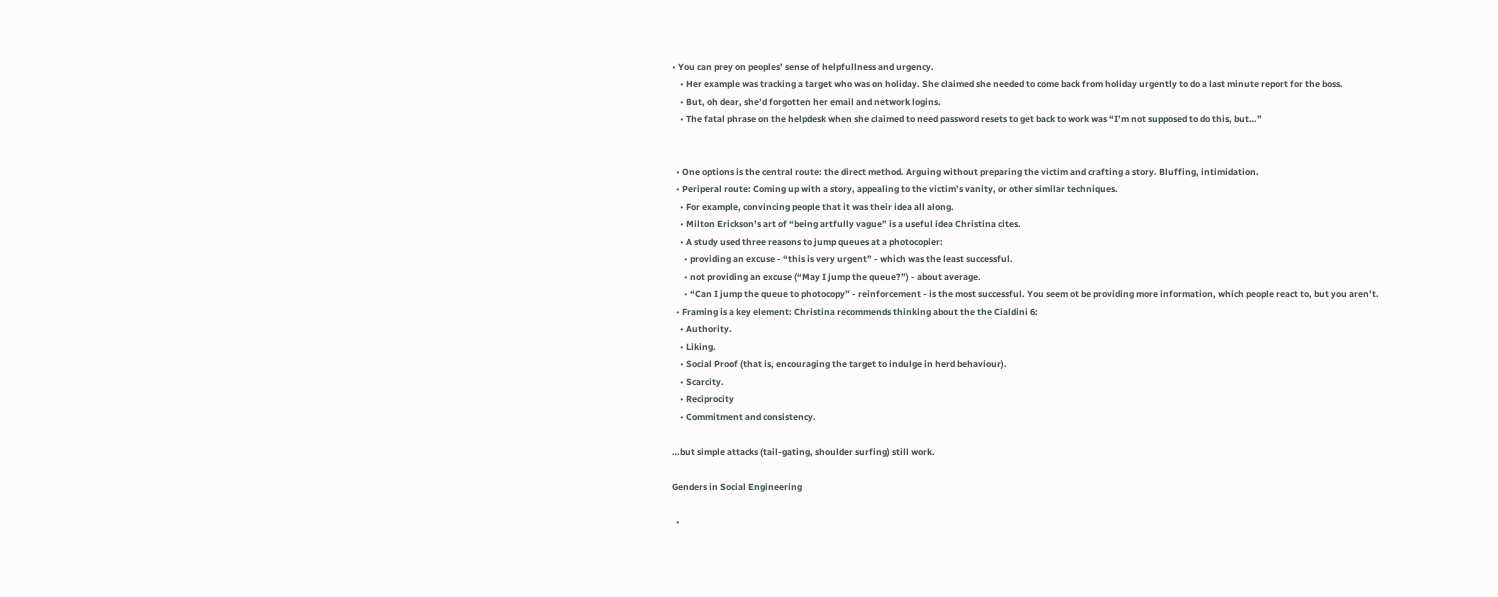• You can prey on peoples’ sense of helpfullness and urgency.
    • Her example was tracking a target who was on holiday. She claimed she needed to come back from holiday urgently to do a last minute report for the boss.
    • But, oh dear, she’d forgotten her email and network logins.
    • The fatal phrase on the helpdesk when she claimed to need password resets to get back to work was “I’m not supposed to do this, but…”


  • One options is the central route: the direct method. Arguing without preparing the victim and crafting a story. Bluffing, intimidation.
  • Periperal route: Coming up with a story, appealing to the victim’s vanity, or other similar techniques.
    • For example, convincing people that it was their idea all along.
    • Milton Erickson’s art of “being artfully vague” is a useful idea Christina cites.
    • A study used three reasons to jump queues at a photocopier:
      • providing an excuse - “this is very urgent” - which was the least successful.
      • not providing an excuse (“May I jump the queue?”) - about average.
      • “Can I jump the queue to photocopy” - reinforcement - is the most successful. You seem ot be providing more information, which people react to, but you aren’t.
  • Framing is a key element: Christina recommends thinking about the the Cialdini 6:
    • Authority.
    • Liking.
    • Social Proof (that is, encouraging the target to indulge in herd behaviour).
    • Scarcity.
    • Reciprocity
    • Commitment and consistency.

…but simple attacks (tail-gating, shoulder surfing) still work.

Genders in Social Engineering

  •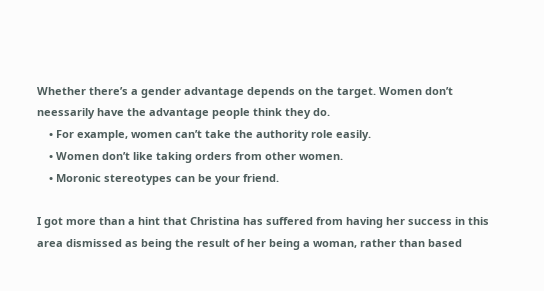Whether there’s a gender advantage depends on the target. Women don’t neessarily have the advantage people think they do.
    • For example, women can’t take the authority role easily.
    • Women don’t like taking orders from other women.
    • Moronic stereotypes can be your friend.

I got more than a hint that Christina has suffered from having her success in this area dismissed as being the result of her being a woman, rather than based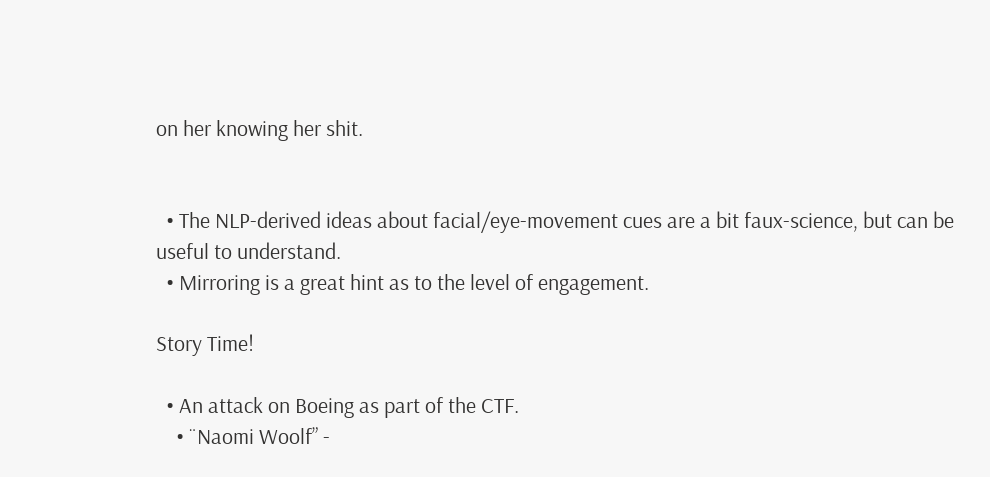on her knowing her shit.


  • The NLP-derived ideas about facial/eye-movement cues are a bit faux-science, but can be useful to understand.
  • Mirroring is a great hint as to the level of engagement.

Story Time!

  • An attack on Boeing as part of the CTF.
    • ¨Naomi Woolf” -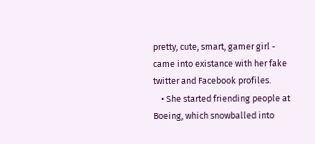pretty, cute, smart, gamer girl - came into existance with her fake twitter and Facebook profiles.
    • She started friending people at Boeing, which snowballed into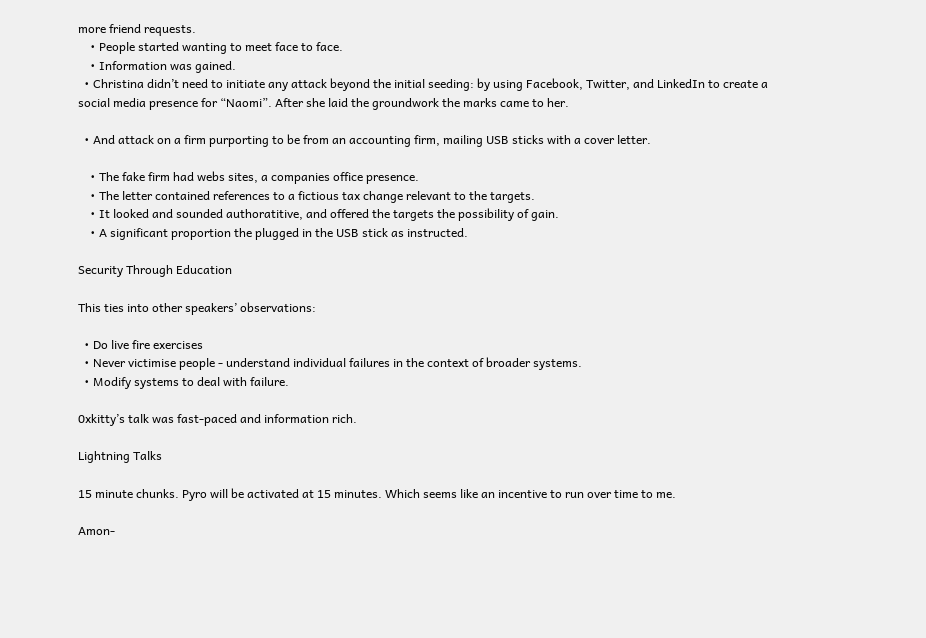more friend requests.
    • People started wanting to meet face to face.
    • Information was gained.
  • Christina didn’t need to initiate any attack beyond the initial seeding: by using Facebook, Twitter, and LinkedIn to create a social media presence for “Naomi”. After she laid the groundwork the marks came to her.

  • And attack on a firm purporting to be from an accounting firm, mailing USB sticks with a cover letter.

    • The fake firm had webs sites, a companies office presence.
    • The letter contained references to a fictious tax change relevant to the targets.
    • It looked and sounded authoratitive, and offered the targets the possibility of gain.
    • A significant proportion the plugged in the USB stick as instructed.

Security Through Education

This ties into other speakers’ observations:

  • Do live fire exercises
  • Never victimise people - understand individual failures in the context of broader systems.
  • Modify systems to deal with failure.

0xkitty’s talk was fast-paced and information rich.

Lightning Talks

15 minute chunks. Pyro will be activated at 15 minutes. Which seems like an incentive to run over time to me.

Amon-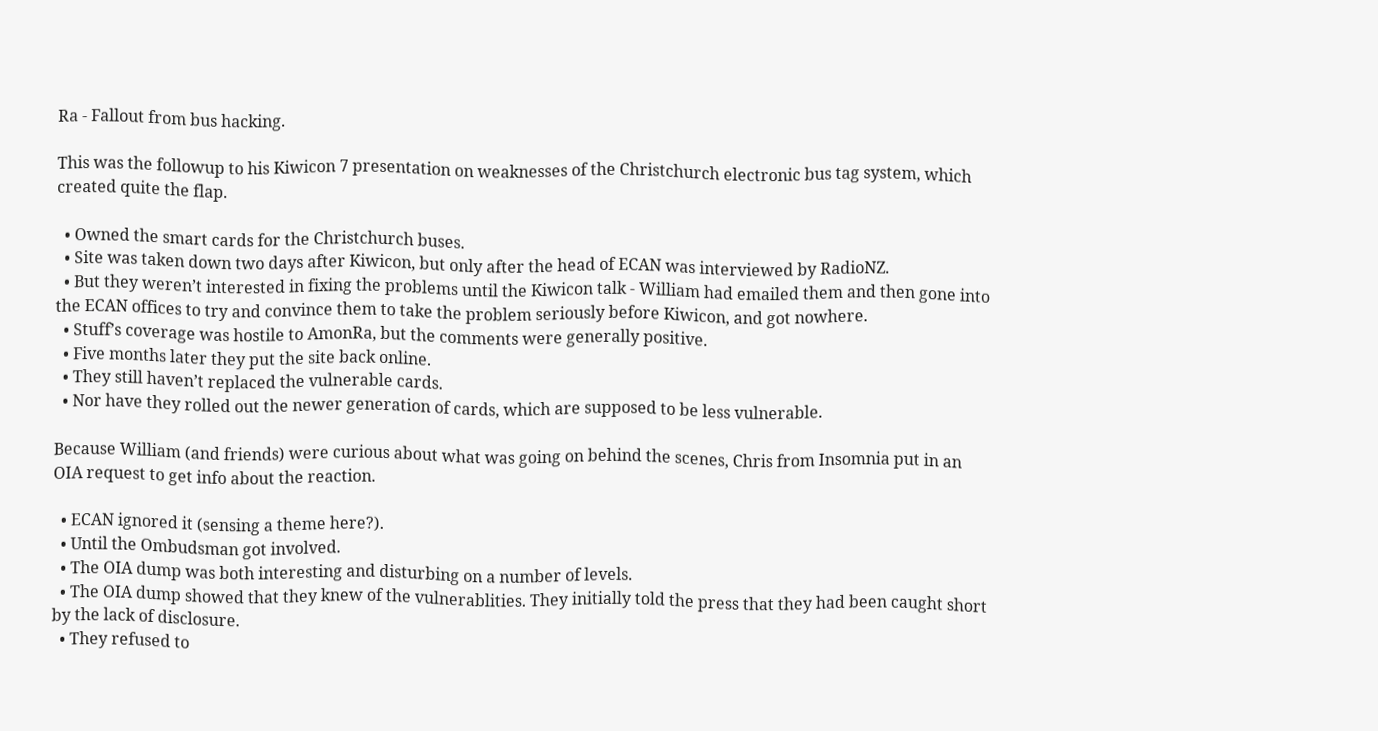Ra - Fallout from bus hacking.

This was the followup to his Kiwicon 7 presentation on weaknesses of the Christchurch electronic bus tag system, which created quite the flap.

  • Owned the smart cards for the Christchurch buses.
  • Site was taken down two days after Kiwicon, but only after the head of ECAN was interviewed by RadioNZ.
  • But they weren’t interested in fixing the problems until the Kiwicon talk - William had emailed them and then gone into the ECAN offices to try and convince them to take the problem seriously before Kiwicon, and got nowhere.
  • Stuff’s coverage was hostile to AmonRa, but the comments were generally positive.
  • Five months later they put the site back online.
  • They still haven’t replaced the vulnerable cards.
  • Nor have they rolled out the newer generation of cards, which are supposed to be less vulnerable.

Because William (and friends) were curious about what was going on behind the scenes, Chris from Insomnia put in an OIA request to get info about the reaction.

  • ECAN ignored it (sensing a theme here?).
  • Until the Ombudsman got involved.
  • The OIA dump was both interesting and disturbing on a number of levels.
  • The OIA dump showed that they knew of the vulnerablities. They initially told the press that they had been caught short by the lack of disclosure.
  • They refused to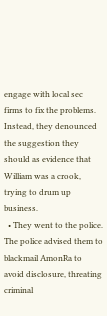engage with local sec firms to fix the problems. Instead, they denounced the suggestion they should as evidence that William was a crook, trying to drum up business.
  • They went to the police. The police advised them to blackmail AmonRa to avoid disclosure, threating criminal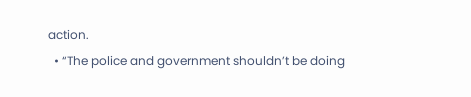action.
  • “The police and government shouldn’t be doing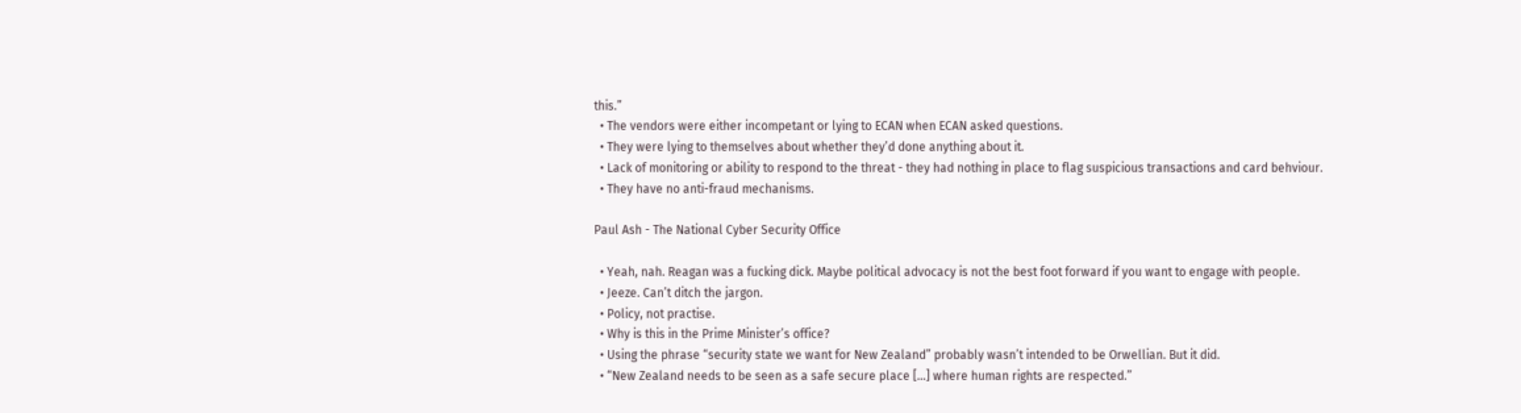this.”
  • The vendors were either incompetant or lying to ECAN when ECAN asked questions.
  • They were lying to themselves about whether they’d done anything about it.
  • Lack of monitoring or ability to respond to the threat - they had nothing in place to flag suspicious transactions and card behviour.
  • They have no anti-fraud mechanisms.

Paul Ash - The National Cyber Security Office

  • Yeah, nah. Reagan was a fucking dick. Maybe political advocacy is not the best foot forward if you want to engage with people.
  • Jeeze. Can’t ditch the jargon.
  • Policy, not practise.
  • Why is this in the Prime Minister’s office?
  • Using the phrase “security state we want for New Zealand” probably wasn’t intended to be Orwellian. But it did.
  • “New Zealand needs to be seen as a safe secure place […] where human rights are respected.”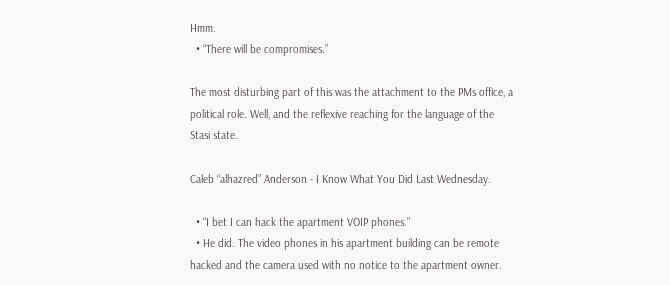Hmm.
  • “There will be compromises.”

The most disturbing part of this was the attachment to the PMs office, a political role. Well, and the reflexive reaching for the language of the Stasi state.

Caleb “alhazred” Anderson - I Know What You Did Last Wednesday.

  • “I bet I can hack the apartment VOIP phones.”
  • He did. The video phones in his apartment building can be remote hacked and the camera used with no notice to the apartment owner.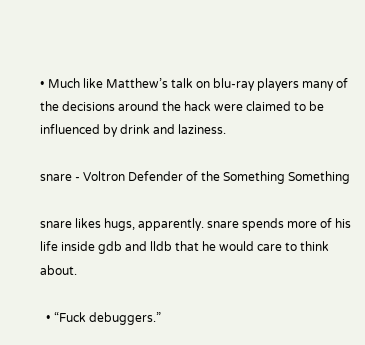• Much like Matthew’s talk on blu-ray players many of the decisions around the hack were claimed to be influenced by drink and laziness.

snare - Voltron Defender of the Something Something

snare likes hugs, apparently. snare spends more of his life inside gdb and lldb that he would care to think about.

  • “Fuck debuggers.”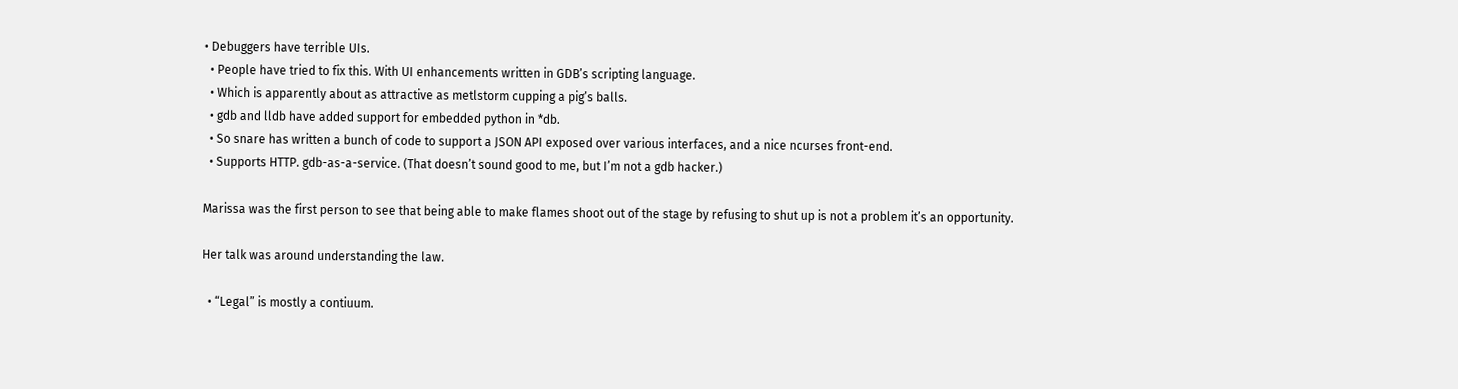• Debuggers have terrible UIs.
  • People have tried to fix this. With UI enhancements written in GDB’s scripting language.
  • Which is apparently about as attractive as metlstorm cupping a pig’s balls.
  • gdb and lldb have added support for embedded python in *db.
  • So snare has written a bunch of code to support a JSON API exposed over various interfaces, and a nice ncurses front-end.
  • Supports HTTP. gdb-as-a-service. (That doesn’t sound good to me, but I’m not a gdb hacker.)

Marissa was the first person to see that being able to make flames shoot out of the stage by refusing to shut up is not a problem it’s an opportunity.

Her talk was around understanding the law.

  • “Legal” is mostly a contiuum.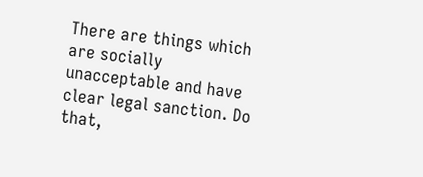There are things which are socially unacceptable and have clear legal sanction. Do that,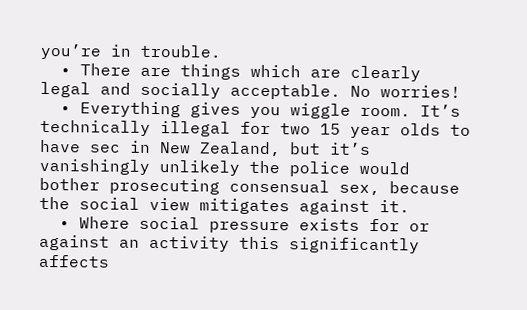you’re in trouble.
  • There are things which are clearly legal and socially acceptable. No worries!
  • Everything gives you wiggle room. It’s technically illegal for two 15 year olds to have sec in New Zealand, but it’s vanishingly unlikely the police would bother prosecuting consensual sex, because the social view mitigates against it.
  • Where social pressure exists for or against an activity this significantly affects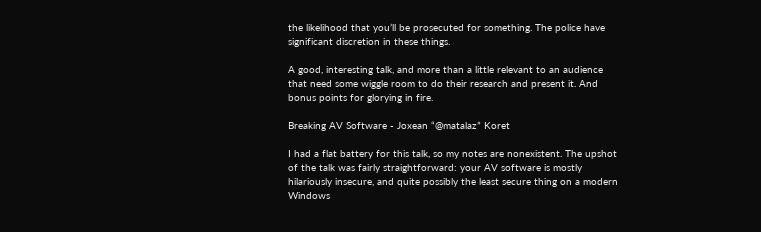the likelihood that you’ll be prosecuted for something. The police have significant discretion in these things.

A good, interesting talk, and more than a little relevant to an audience that need some wiggle room to do their research and present it. And bonus points for glorying in fire.

Breaking AV Software - Joxean “@matalaz” Koret

I had a flat battery for this talk, so my notes are nonexistent. The upshot of the talk was fairly straightforward: your AV software is mostly hilariously insecure, and quite possibly the least secure thing on a modern Windows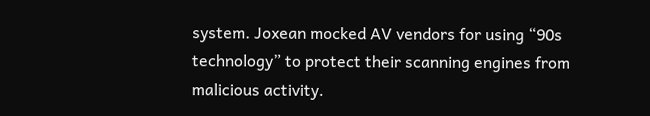system. Joxean mocked AV vendors for using “90s technology” to protect their scanning engines from malicious activity.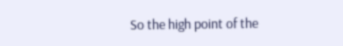So the high point of the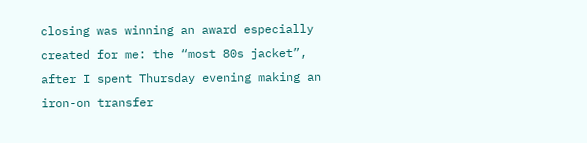closing was winning an award especially created for me: the “most 80s jacket”, after I spent Thursday evening making an iron-on transfer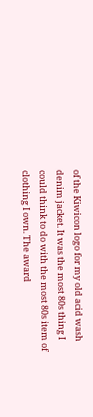of the Kiwicon logo for my old acid wash denim jacket. It was the most 80s thing I could think to do with the most 80s item of clothing I own. The award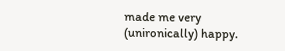made me very (unironically) happy.